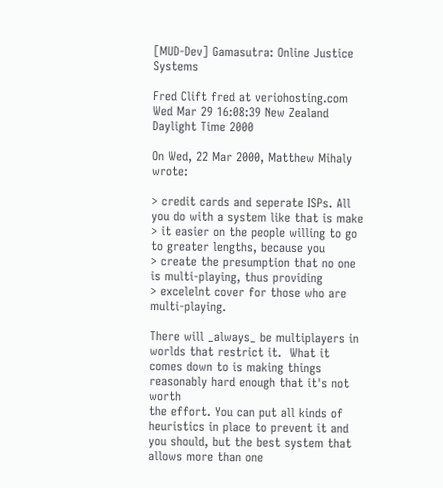[MUD-Dev] Gamasutra: Online Justice Systems

Fred Clift fred at veriohosting.com
Wed Mar 29 16:08:39 New Zealand Daylight Time 2000

On Wed, 22 Mar 2000, Matthew Mihaly wrote:

> credit cards and seperate ISPs. All you do with a system like that is make
> it easier on the people willing to go to greater lengths, because you
> create the presumption that no one is multi-playing, thus providing
> excelelnt cover for those who are multi-playing.

There will _always_ be multiplayers in worlds that restrict it.  What it
comes down to is making things reasonably hard enough that it's not worth
the effort. You can put all kinds of heuristics in place to prevent it and
you should, but the best system that allows more than one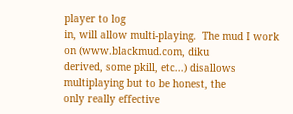player to log
in, will allow multi-playing.  The mud I work on (www.blackmud.com, diku
derived, some pkill, etc...) disallows multiplaying but to be honest, the
only really effective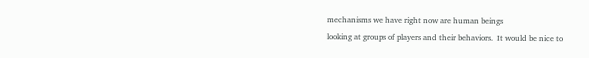mechanisms we have right now are human beings
looking at groups of players and their behaviors.  It would be nice to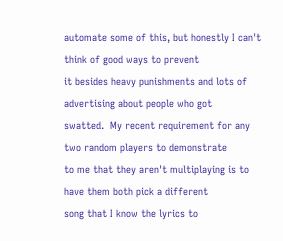automate some of this, but honestly I can't think of good ways to prevent
it besides heavy punishments and lots of advertising about people who got
swatted.  My recent requirement for any two random players to demonstrate
to me that they aren't multiplaying is to have them both pick a different
song that I know the lyrics to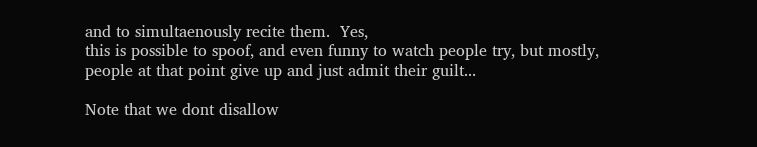and to simultaenously recite them.  Yes,
this is possible to spoof, and even funny to watch people try, but mostly,
people at that point give up and just admit their guilt...

Note that we dont disallow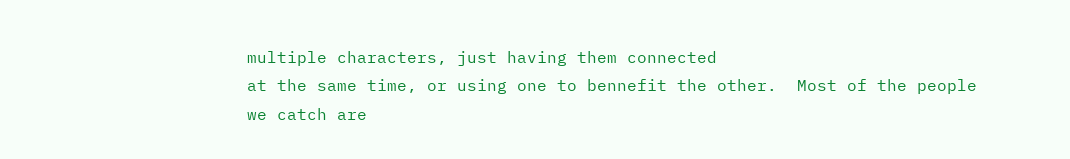multiple characters, just having them connected
at the same time, or using one to bennefit the other.  Most of the people
we catch are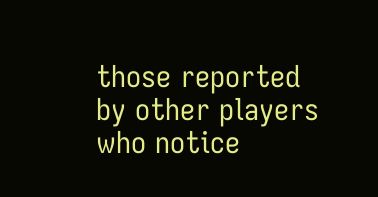those reported by other players who notice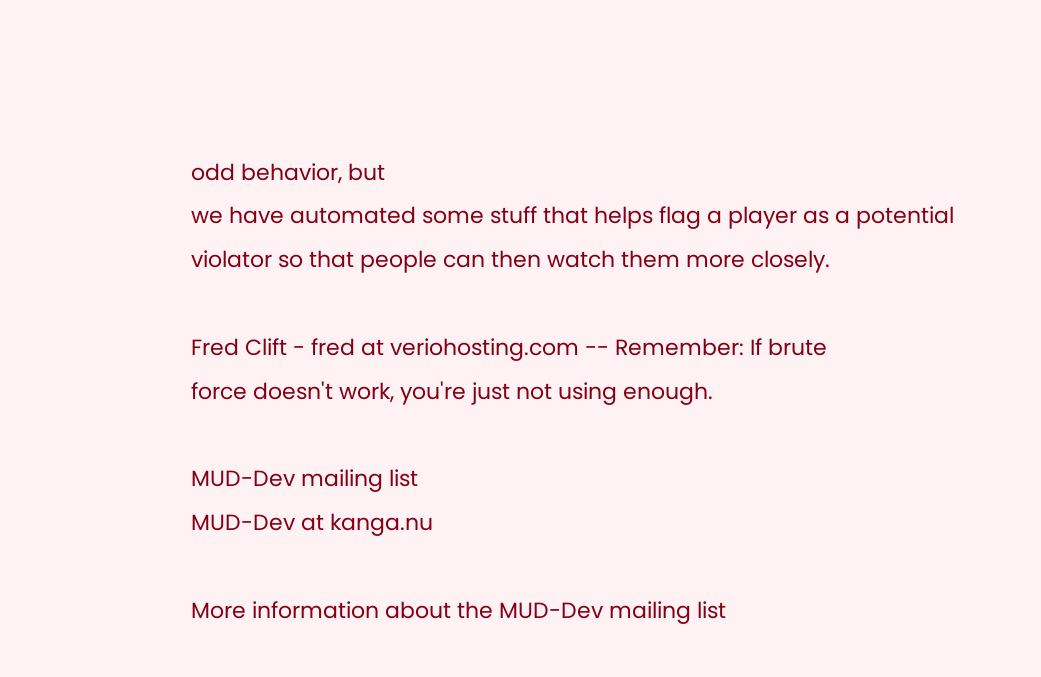odd behavior, but
we have automated some stuff that helps flag a player as a potential
violator so that people can then watch them more closely.

Fred Clift - fred at veriohosting.com -- Remember: If brute
force doesn't work, you're just not using enough.

MUD-Dev mailing list
MUD-Dev at kanga.nu

More information about the MUD-Dev mailing list